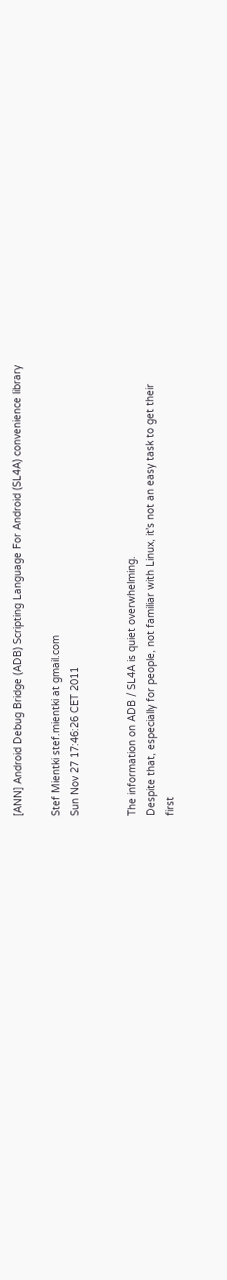[ANN] Android Debug Bridge (ADB) Scripting Language For Android (SL4A) convenience library

Stef Mientki stef.mientki at gmail.com
Sun Nov 27 17:46:26 CET 2011


The information on ADB / SL4A is quiet overwhelming.
Despite that, especially for people, not familiar with Linux, it's not an easy task to get their
first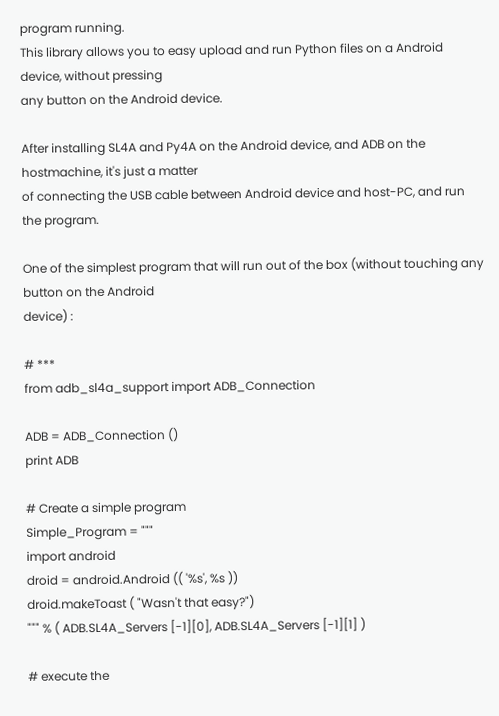program running.
This library allows you to easy upload and run Python files on a Android device, without pressing
any button on the Android device.

After installing SL4A and Py4A on the Android device, and ADB on the hostmachine, it's just a matter
of connecting the USB cable between Android device and host-PC, and run the program.

One of the simplest program that will run out of the box (without touching any button on the Android
device) :

# ***
from adb_sl4a_support import ADB_Connection

ADB = ADB_Connection ()
print ADB

# Create a simple program
Simple_Program = """
import android
droid = android.Android (( '%s', %s ))
droid.makeToast ( "Wasn't that easy?")
""" % ( ADB.SL4A_Servers [-1][0], ADB.SL4A_Servers [-1][1] )

# execute the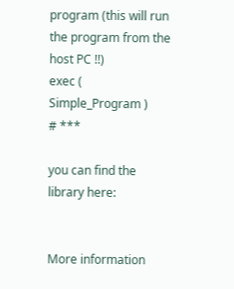program (this will run the program from the host PC !!)
exec ( Simple_Program )
# ***

you can find the library here:


More information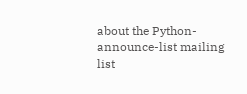about the Python-announce-list mailing list